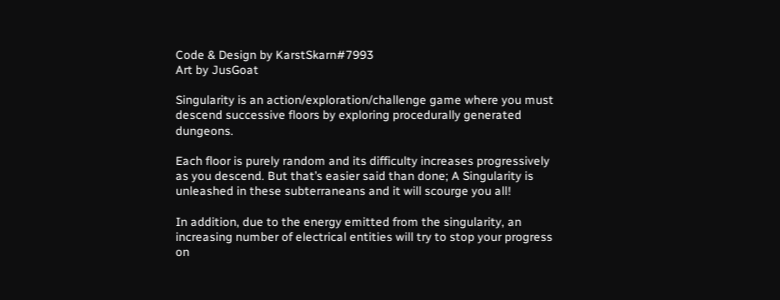Code & Design by KarstSkarn#7993
Art by JusGoat

Singularity is an action/exploration/challenge game where you must descend successive floors by exploring procedurally generated dungeons.

Each floor is purely random and its difficulty increases progressively as you descend. But that’s easier said than done; A Singularity is unleashed in these subterraneans and it will scourge you all!

In addition, due to the energy emitted from the singularity, an increasing number of electrical entities will try to stop your progress on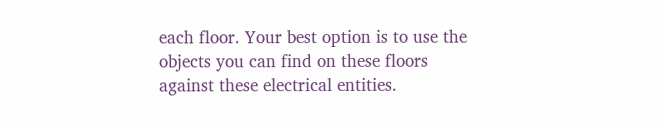each floor. Your best option is to use the objects you can find on these floors against these electrical entities.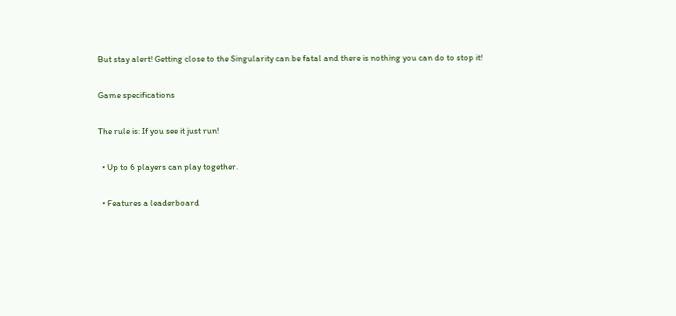But stay alert! Getting close to the Singularity can be fatal and there is nothing you can do to stop it!

Game specifications

The rule is: If you see it just run!

  • Up to 6 players can play together.

  • Features a leaderboard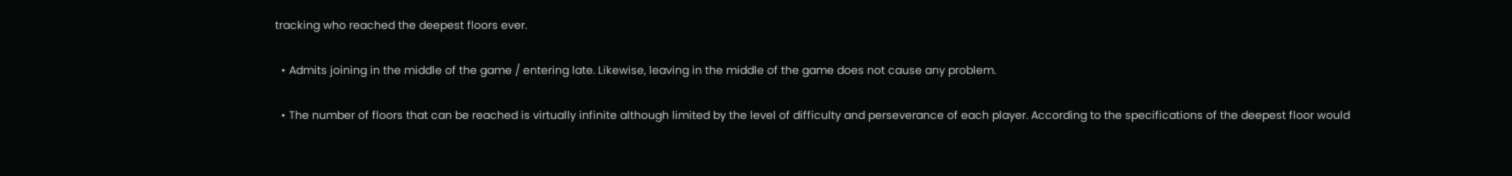tracking who reached the deepest floors ever.

  • Admits joining in the middle of the game / entering late. Likewise, leaving in the middle of the game does not cause any problem.

  • The number of floors that can be reached is virtually infinite although limited by the level of difficulty and perseverance of each player. According to the specifications of the deepest floor would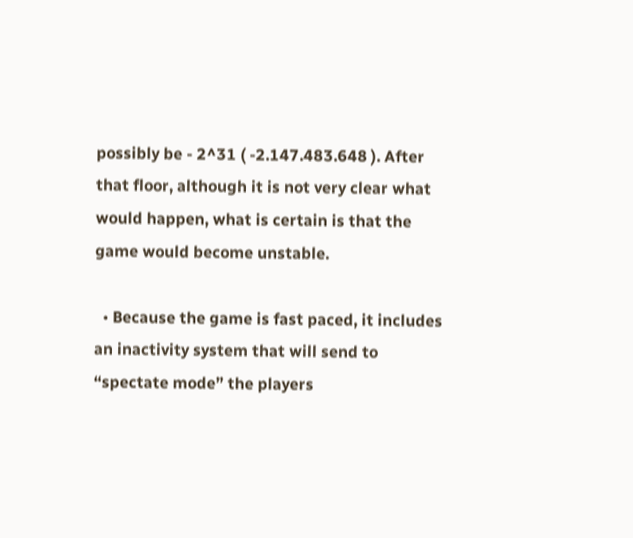possibly be - 2^31 ( -2.147.483.648 ). After that floor, although it is not very clear what would happen, what is certain is that the game would become unstable.

  • Because the game is fast paced, it includes an inactivity system that will send to “spectate mode” the players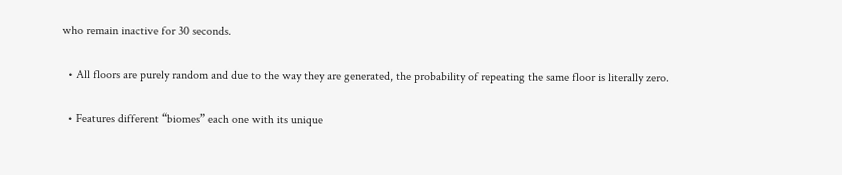who remain inactive for 30 seconds.

  • All floors are purely random and due to the way they are generated, the probability of repeating the same floor is literally zero.

  • Features different “biomes” each one with its unique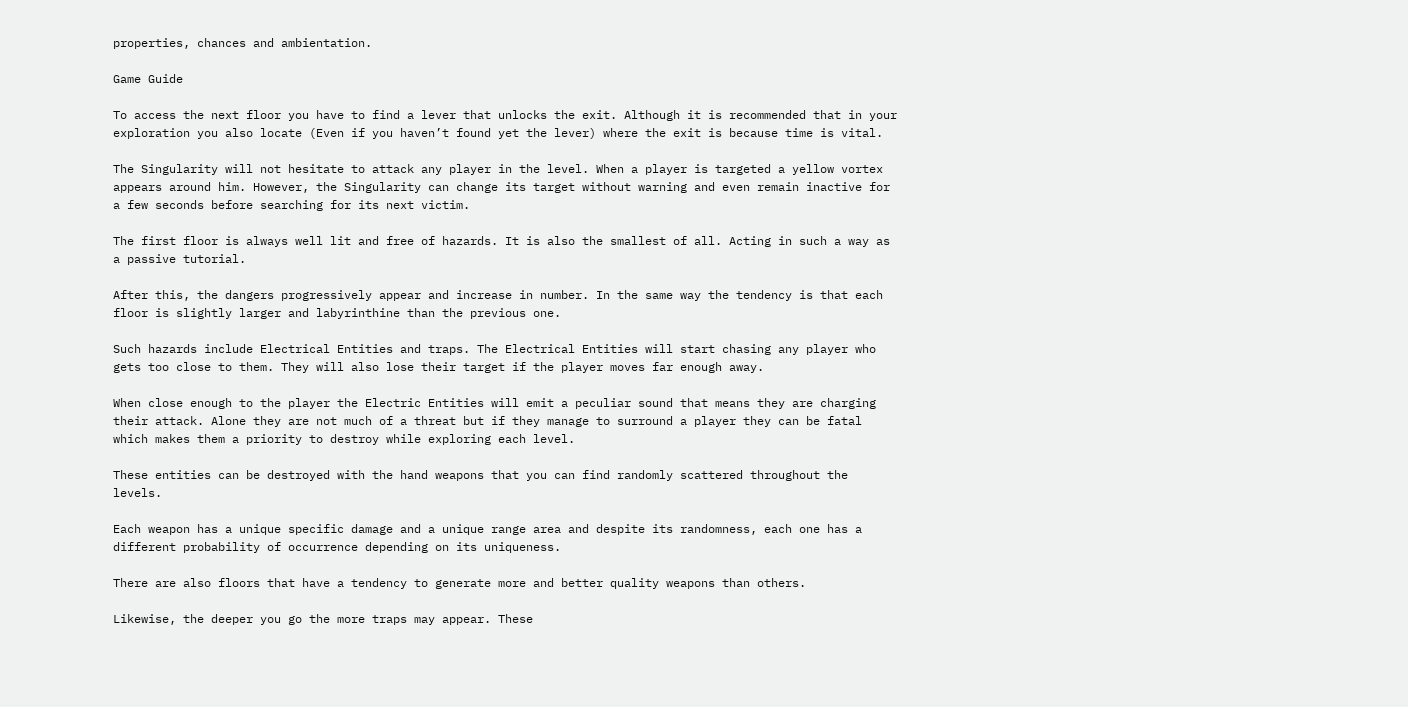properties, chances and ambientation.

Game Guide

To access the next floor you have to find a lever that unlocks the exit. Although it is recommended that in your exploration you also locate (Even if you haven’t found yet the lever) where the exit is because time is vital.

The Singularity will not hesitate to attack any player in the level. When a player is targeted a yellow vortex appears around him. However, the Singularity can change its target without warning and even remain inactive for a few seconds before searching for its next victim.

The first floor is always well lit and free of hazards. It is also the smallest of all. Acting in such a way as a passive tutorial.

After this, the dangers progressively appear and increase in number. In the same way the tendency is that each floor is slightly larger and labyrinthine than the previous one.

Such hazards include Electrical Entities and traps. The Electrical Entities will start chasing any player who gets too close to them. They will also lose their target if the player moves far enough away.

When close enough to the player the Electric Entities will emit a peculiar sound that means they are charging their attack. Alone they are not much of a threat but if they manage to surround a player they can be fatal which makes them a priority to destroy while exploring each level.

These entities can be destroyed with the hand weapons that you can find randomly scattered throughout the levels.

Each weapon has a unique specific damage and a unique range area and despite its randomness, each one has a different probability of occurrence depending on its uniqueness.

There are also floors that have a tendency to generate more and better quality weapons than others.

Likewise, the deeper you go the more traps may appear. These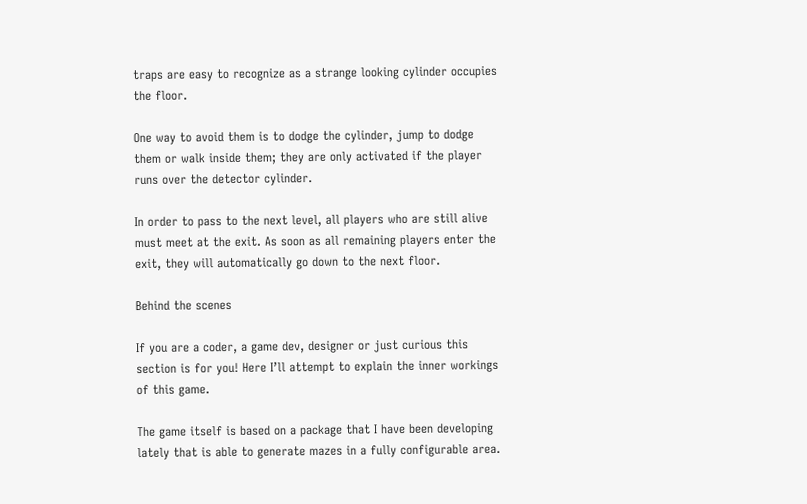traps are easy to recognize as a strange looking cylinder occupies the floor.

One way to avoid them is to dodge the cylinder, jump to dodge them or walk inside them; they are only activated if the player runs over the detector cylinder.

In order to pass to the next level, all players who are still alive must meet at the exit. As soon as all remaining players enter the exit, they will automatically go down to the next floor.

Behind the scenes

If you are a coder, a game dev, designer or just curious this section is for you! Here I’ll attempt to explain the inner workings of this game.

The game itself is based on a package that I have been developing lately that is able to generate mazes in a fully configurable area.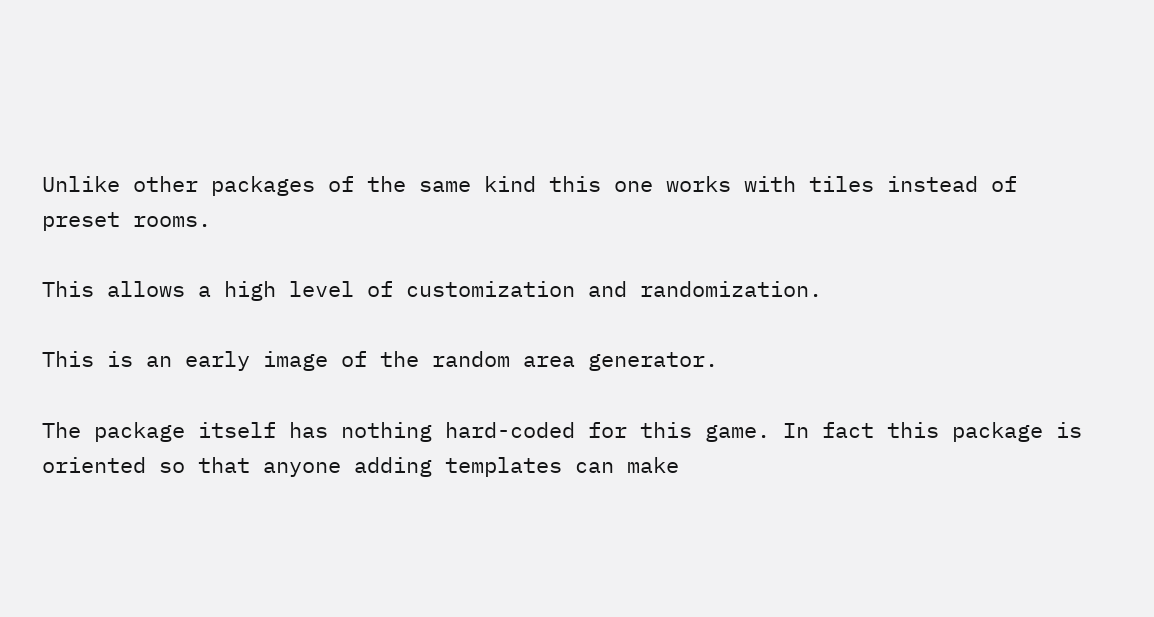Unlike other packages of the same kind this one works with tiles instead of preset rooms.

This allows a high level of customization and randomization.

This is an early image of the random area generator.

The package itself has nothing hard-coded for this game. In fact this package is oriented so that anyone adding templates can make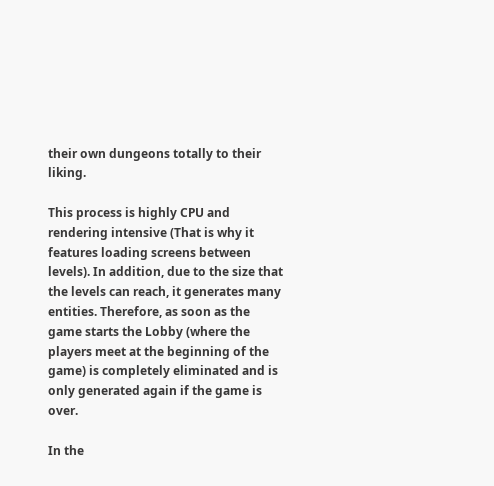their own dungeons totally to their liking.

This process is highly CPU and rendering intensive (That is why it features loading screens between levels). In addition, due to the size that the levels can reach, it generates many entities. Therefore, as soon as the game starts the Lobby (where the players meet at the beginning of the game) is completely eliminated and is only generated again if the game is over.

In the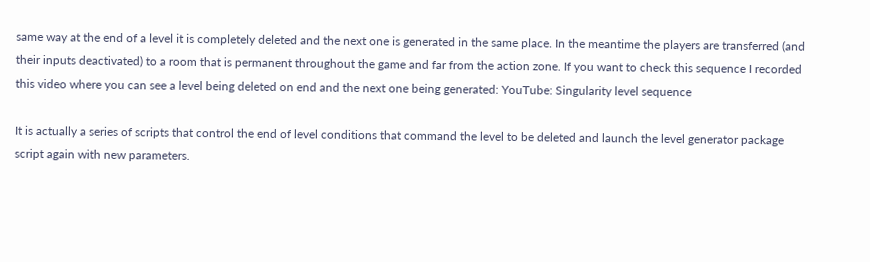same way at the end of a level it is completely deleted and the next one is generated in the same place. In the meantime the players are transferred (and their inputs deactivated) to a room that is permanent throughout the game and far from the action zone. If you want to check this sequence I recorded this video where you can see a level being deleted on end and the next one being generated: YouTube: Singularity level sequence

It is actually a series of scripts that control the end of level conditions that command the level to be deleted and launch the level generator package script again with new parameters.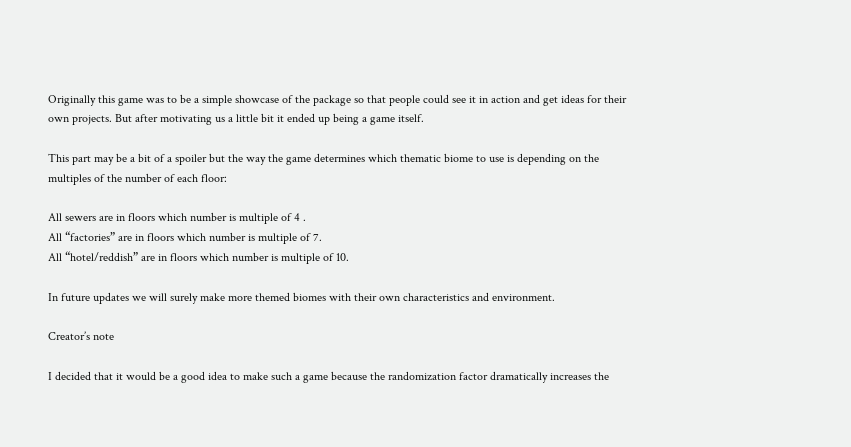Originally this game was to be a simple showcase of the package so that people could see it in action and get ideas for their own projects. But after motivating us a little bit it ended up being a game itself.

This part may be a bit of a spoiler but the way the game determines which thematic biome to use is depending on the multiples of the number of each floor:

All sewers are in floors which number is multiple of 4 .
All “factories” are in floors which number is multiple of 7.
All “hotel/reddish” are in floors which number is multiple of 10.

In future updates we will surely make more themed biomes with their own characteristics and environment.

Creator’s note

I decided that it would be a good idea to make such a game because the randomization factor dramatically increases the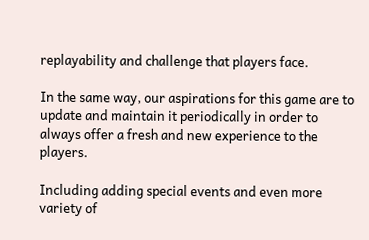replayability and challenge that players face.

In the same way, our aspirations for this game are to update and maintain it periodically in order to always offer a fresh and new experience to the players.

Including adding special events and even more variety of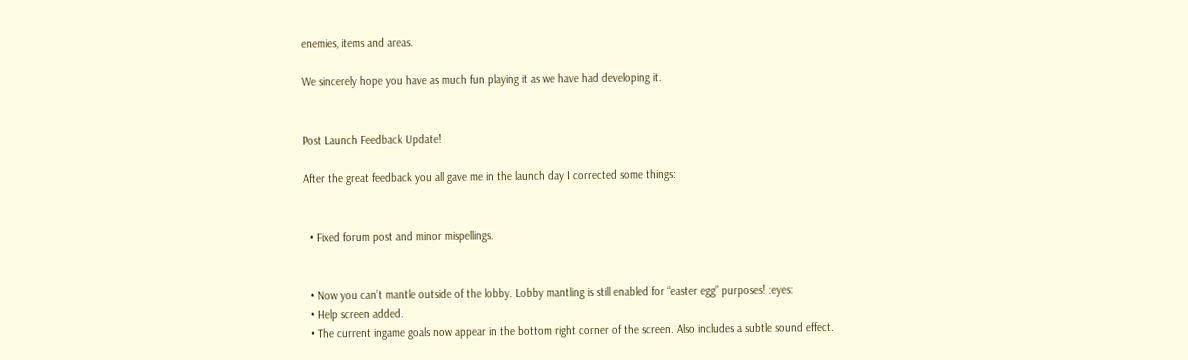enemies, items and areas.

We sincerely hope you have as much fun playing it as we have had developing it.


Post Launch Feedback Update!

After the great feedback you all gave me in the launch day I corrected some things:


  • Fixed forum post and minor mispellings.


  • Now you can’t mantle outside of the lobby. Lobby mantling is still enabled for “easter egg” purposes! :eyes:
  • Help screen added.
  • The current ingame goals now appear in the bottom right corner of the screen. Also includes a subtle sound effect.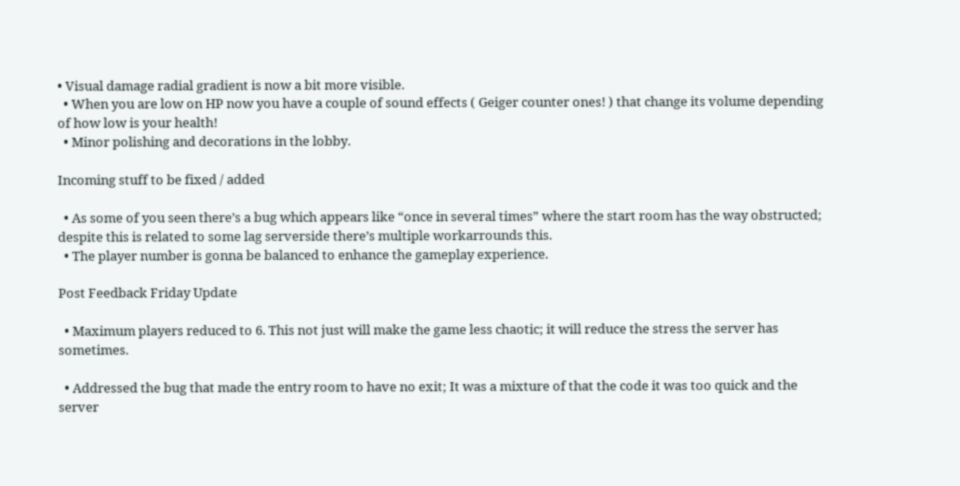• Visual damage radial gradient is now a bit more visible.
  • When you are low on HP now you have a couple of sound effects ( Geiger counter ones! ) that change its volume depending of how low is your health!
  • Minor polishing and decorations in the lobby.

Incoming stuff to be fixed / added

  • As some of you seen there’s a bug which appears like “once in several times” where the start room has the way obstructed; despite this is related to some lag serverside there’s multiple workarrounds this.
  • The player number is gonna be balanced to enhance the gameplay experience.

Post Feedback Friday Update

  • Maximum players reduced to 6. This not just will make the game less chaotic; it will reduce the stress the server has sometimes.

  • Addressed the bug that made the entry room to have no exit; It was a mixture of that the code it was too quick and the server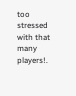too stressed with that many players!.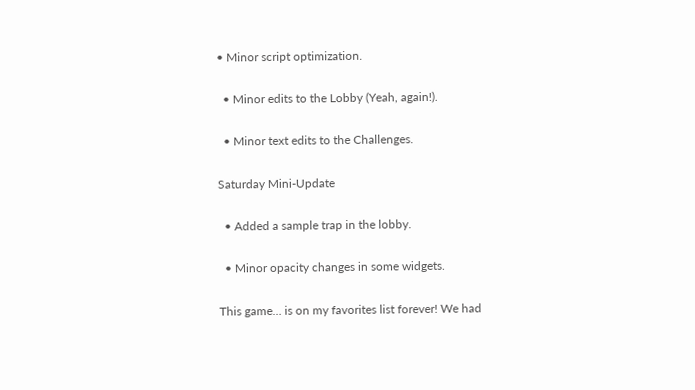• Minor script optimization.

  • Minor edits to the Lobby (Yeah, again!).

  • Minor text edits to the Challenges.

Saturday Mini-Update

  • Added a sample trap in the lobby.

  • Minor opacity changes in some widgets.

This game… is on my favorites list forever! We had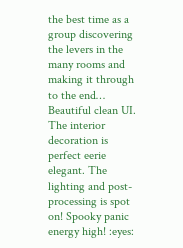the best time as a group discovering the levers in the many rooms and making it through to the end… Beautiful clean UI. The interior decoration is perfect eerie elegant. The lighting and post-processing is spot on! Spooky panic energy high! :eyes: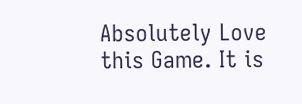Absolutely Love this Game. It is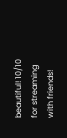beautiful! 10/10 for streaming with friends!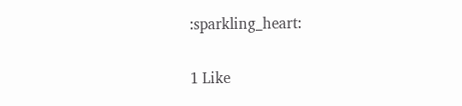:sparkling_heart:

1 Like